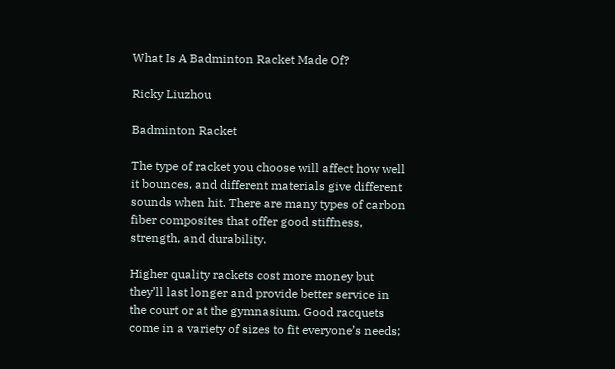What Is A Badminton Racket Made Of?

Ricky Liuzhou

Badminton Racket

The type of racket you choose will affect how well it bounces, and different materials give different sounds when hit. There are many types of carbon fiber composites that offer good stiffness, strength, and durability.

Higher quality rackets cost more money but they’ll last longer and provide better service in the court or at the gymnasium. Good racquets come in a variety of sizes to fit everyone’s needs;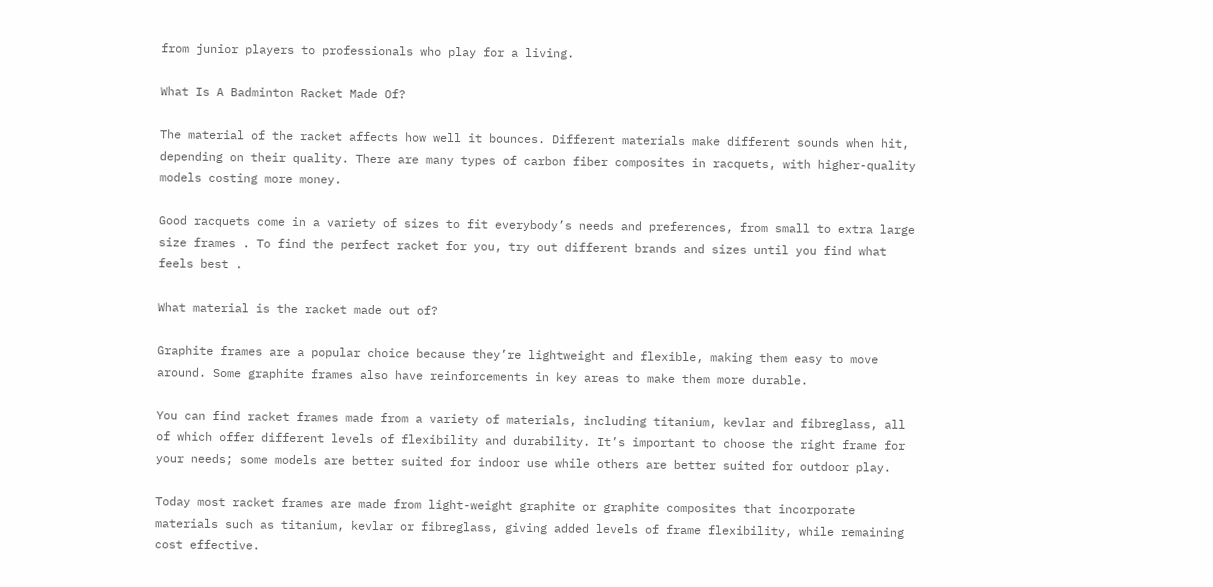from junior players to professionals who play for a living.

What Is A Badminton Racket Made Of?

The material of the racket affects how well it bounces. Different materials make different sounds when hit, depending on their quality. There are many types of carbon fiber composites in racquets, with higher-quality models costing more money.

Good racquets come in a variety of sizes to fit everybody’s needs and preferences, from small to extra large size frames . To find the perfect racket for you, try out different brands and sizes until you find what feels best .

What material is the racket made out of?

Graphite frames are a popular choice because they’re lightweight and flexible, making them easy to move around. Some graphite frames also have reinforcements in key areas to make them more durable.

You can find racket frames made from a variety of materials, including titanium, kevlar and fibreglass, all of which offer different levels of flexibility and durability. It’s important to choose the right frame for your needs; some models are better suited for indoor use while others are better suited for outdoor play.

Today most racket frames are made from light-weight graphite or graphite composites that incorporate materials such as titanium, kevlar or fibreglass, giving added levels of frame flexibility, while remaining cost effective.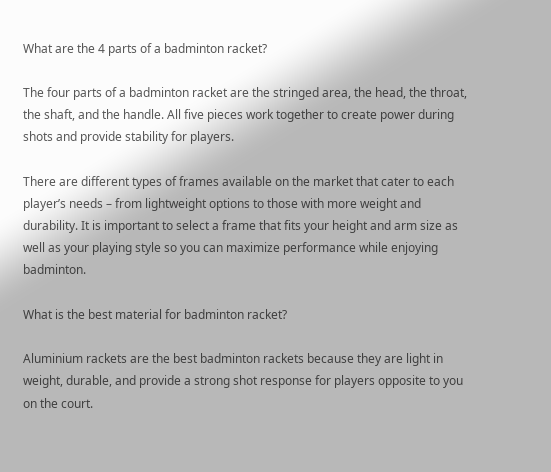What are the 4 parts of a badminton racket?

The four parts of a badminton racket are the stringed area, the head, the throat, the shaft, and the handle. All five pieces work together to create power during shots and provide stability for players.

There are different types of frames available on the market that cater to each player’s needs – from lightweight options to those with more weight and durability. It is important to select a frame that fits your height and arm size as well as your playing style so you can maximize performance while enjoying badminton.

What is the best material for badminton racket?

Aluminium rackets are the best badminton rackets because they are light in weight, durable, and provide a strong shot response for players opposite to you on the court.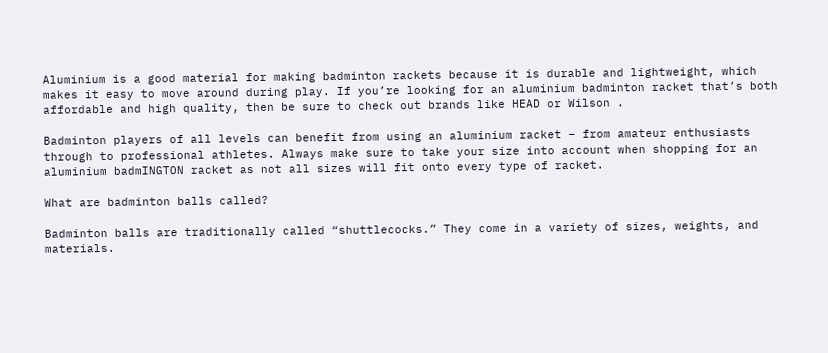Aluminium is a good material for making badminton rackets because it is durable and lightweight, which makes it easy to move around during play. If you’re looking for an aluminium badminton racket that’s both affordable and high quality, then be sure to check out brands like HEAD or Wilson .

Badminton players of all levels can benefit from using an aluminium racket – from amateur enthusiasts through to professional athletes. Always make sure to take your size into account when shopping for an aluminium badmINGTON racket as not all sizes will fit onto every type of racket.

What are badminton balls called?

Badminton balls are traditionally called “shuttlecocks.” They come in a variety of sizes, weights, and materials.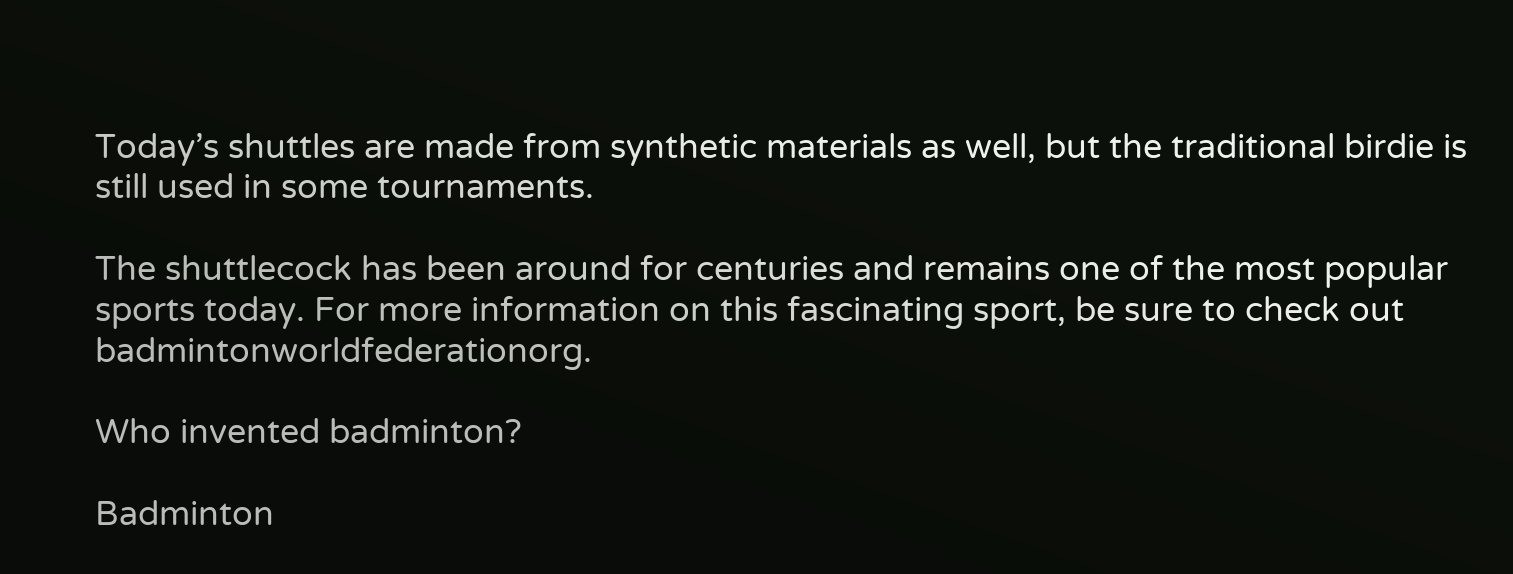Today’s shuttles are made from synthetic materials as well, but the traditional birdie is still used in some tournaments.

The shuttlecock has been around for centuries and remains one of the most popular sports today. For more information on this fascinating sport, be sure to check out badmintonworldfederationorg.

Who invented badminton?

Badminton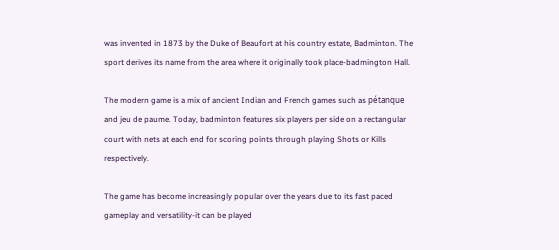was invented in 1873 by the Duke of Beaufort at his country estate, Badminton. The sport derives its name from the area where it originally took place-badmington Hall.

The modern game is a mix of ancient Indian and French games such as pétanque and jeu de paume. Today, badminton features six players per side on a rectangular court with nets at each end for scoring points through playing Shots or Kills respectively.

The game has become increasingly popular over the years due to its fast paced gameplay and versatility-it can be played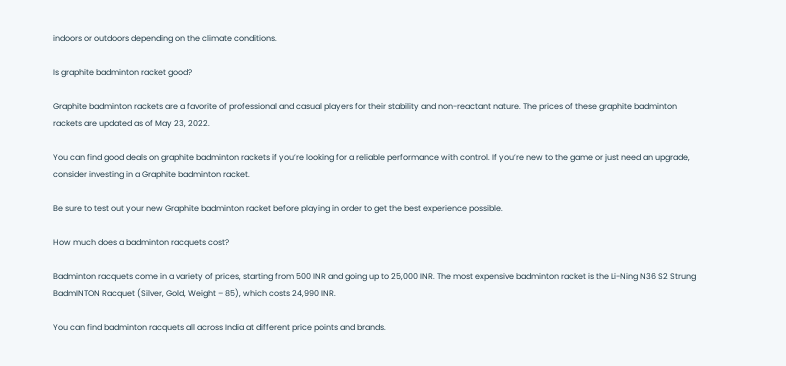indoors or outdoors depending on the climate conditions.

Is graphite badminton racket good?

Graphite badminton rackets are a favorite of professional and casual players for their stability and non-reactant nature. The prices of these graphite badminton rackets are updated as of May 23, 2022.

You can find good deals on graphite badminton rackets if you’re looking for a reliable performance with control. If you’re new to the game or just need an upgrade, consider investing in a Graphite badminton racket.

Be sure to test out your new Graphite badminton racket before playing in order to get the best experience possible.

How much does a badminton racquets cost?

Badminton racquets come in a variety of prices, starting from 500 INR and going up to 25,000 INR. The most expensive badminton racket is the Li-Ning N36 S2 Strung BadmINTON Racquet (Silver, Gold, Weight – 85), which costs 24,990 INR.

You can find badminton racquets all across India at different price points and brands.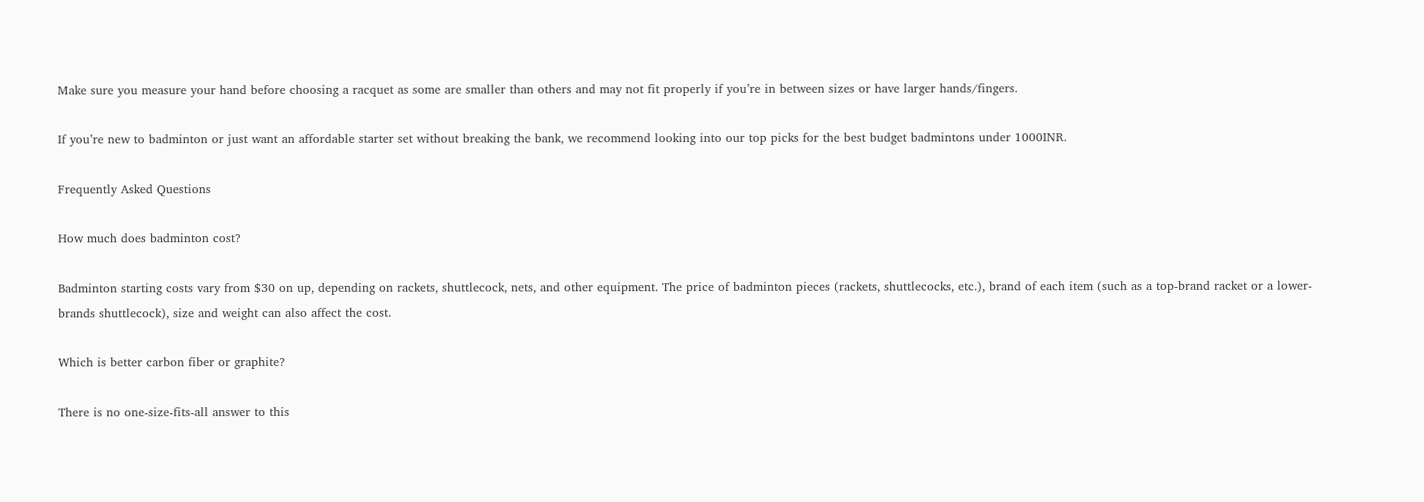Make sure you measure your hand before choosing a racquet as some are smaller than others and may not fit properly if you’re in between sizes or have larger hands/fingers.

If you’re new to badminton or just want an affordable starter set without breaking the bank, we recommend looking into our top picks for the best budget badmintons under 1000INR.

Frequently Asked Questions

How much does badminton cost?

Badminton starting costs vary from $30 on up, depending on rackets, shuttlecock, nets, and other equipment. The price of badminton pieces (rackets, shuttlecocks, etc.), brand of each item (such as a top-brand racket or a lower-brands shuttlecock), size and weight can also affect the cost.

Which is better carbon fiber or graphite?

There is no one-size-fits-all answer to this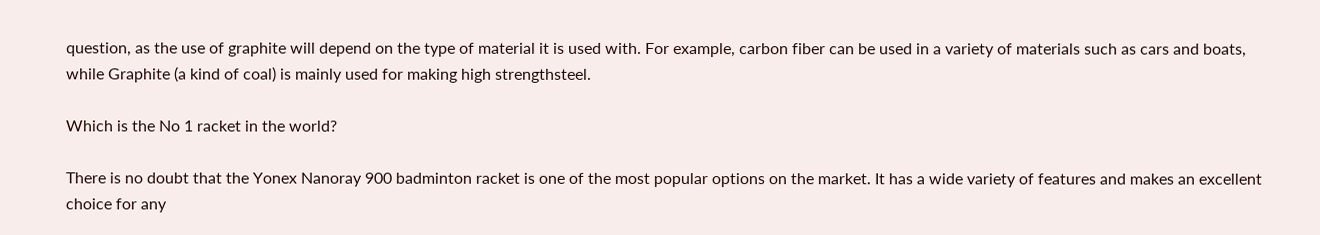question, as the use of graphite will depend on the type of material it is used with. For example, carbon fiber can be used in a variety of materials such as cars and boats, while Graphite (a kind of coal) is mainly used for making high strengthsteel.

Which is the No 1 racket in the world?

There is no doubt that the Yonex Nanoray 900 badminton racket is one of the most popular options on the market. It has a wide variety of features and makes an excellent choice for any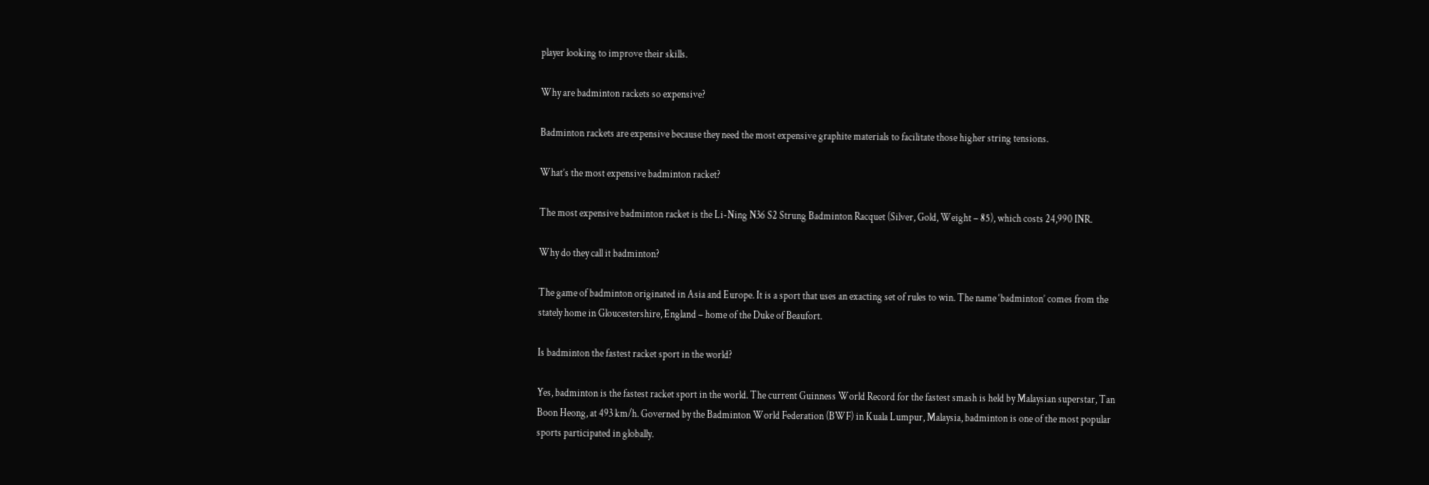player looking to improve their skills.

Why are badminton rackets so expensive?

Badminton rackets are expensive because they need the most expensive graphite materials to facilitate those higher string tensions.

What’s the most expensive badminton racket?

The most expensive badminton racket is the Li-Ning N36 S2 Strung Badminton Racquet (Silver, Gold, Weight – 85), which costs 24,990 INR.

Why do they call it badminton?

The game of badminton originated in Asia and Europe. It is a sport that uses an exacting set of rules to win. The name ‘badminton’ comes from the stately home in Gloucestershire, England – home of the Duke of Beaufort.

Is badminton the fastest racket sport in the world?

Yes, badminton is the fastest racket sport in the world. The current Guinness World Record for the fastest smash is held by Malaysian superstar, Tan Boon Heong, at 493 km/h. Governed by the Badminton World Federation (BWF) in Kuala Lumpur, Malaysia, badminton is one of the most popular sports participated in globally.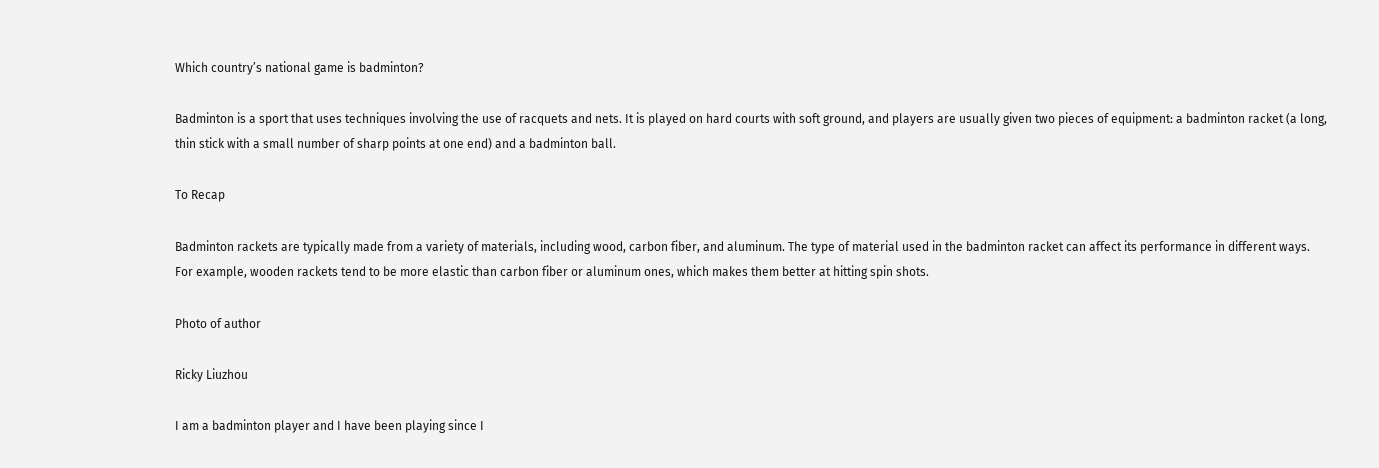Which country’s national game is badminton?

Badminton is a sport that uses techniques involving the use of racquets and nets. It is played on hard courts with soft ground, and players are usually given two pieces of equipment: a badminton racket (a long, thin stick with a small number of sharp points at one end) and a badminton ball.

To Recap

Badminton rackets are typically made from a variety of materials, including wood, carbon fiber, and aluminum. The type of material used in the badminton racket can affect its performance in different ways. For example, wooden rackets tend to be more elastic than carbon fiber or aluminum ones, which makes them better at hitting spin shots.

Photo of author

Ricky Liuzhou

I am a badminton player and I have been playing since I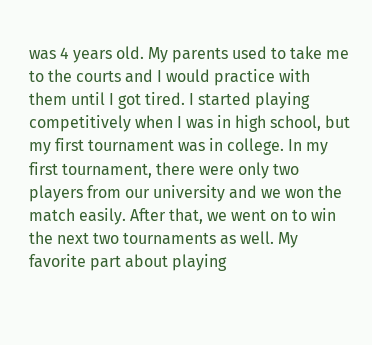was 4 years old. My parents used to take me to the courts and I would practice with them until I got tired. I started playing competitively when I was in high school, but my first tournament was in college. In my first tournament, there were only two players from our university and we won the match easily. After that, we went on to win the next two tournaments as well. My favorite part about playing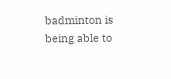badminton is being able to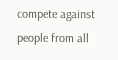compete against people from all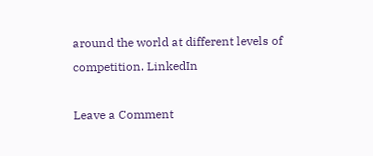around the world at different levels of competition. LinkedIn

Leave a Comment